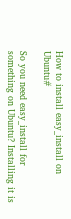How to install easy_install on Ubuntu#

So you need easy_install for something on Ubuntu? Installing it is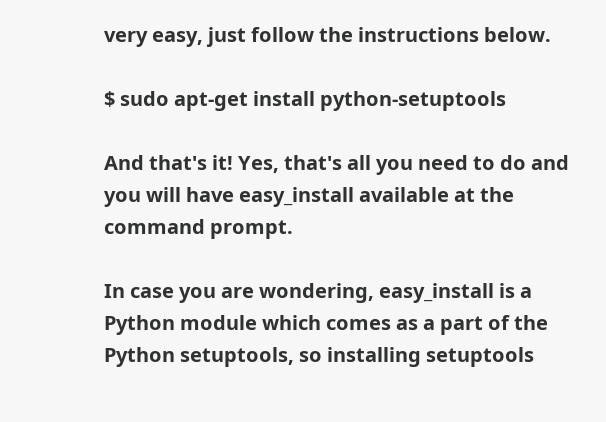very easy, just follow the instructions below.

$ sudo apt-get install python-setuptools

And that's it! Yes, that's all you need to do and you will have easy_install available at the command prompt.

In case you are wondering, easy_install is a Python module which comes as a part of the Python setuptools, so installing setuptools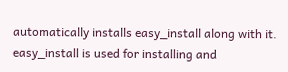automatically installs easy_install along with it. easy_install is used for installing and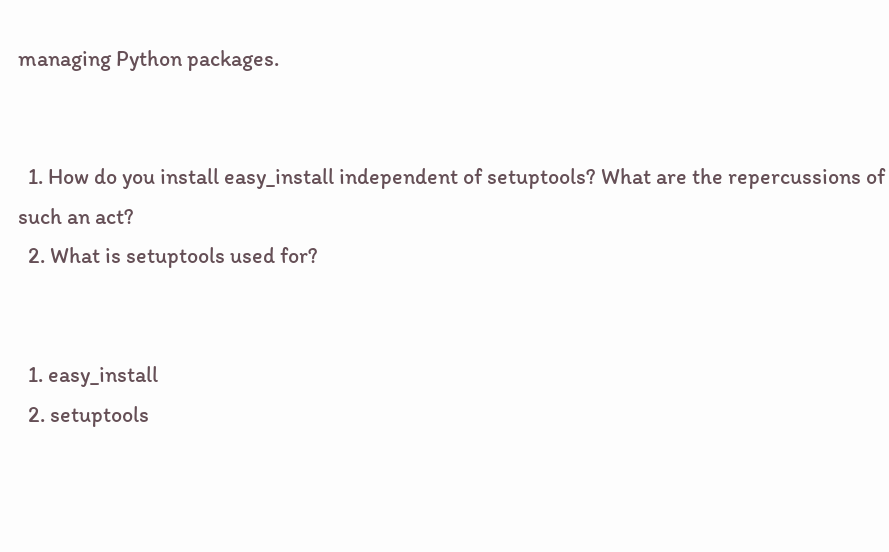managing Python packages.


  1. How do you install easy_install independent of setuptools? What are the repercussions of such an act?
  2. What is setuptools used for?


  1. easy_install
  2. setuptools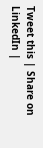Tweet this | Share on LinkedIn |